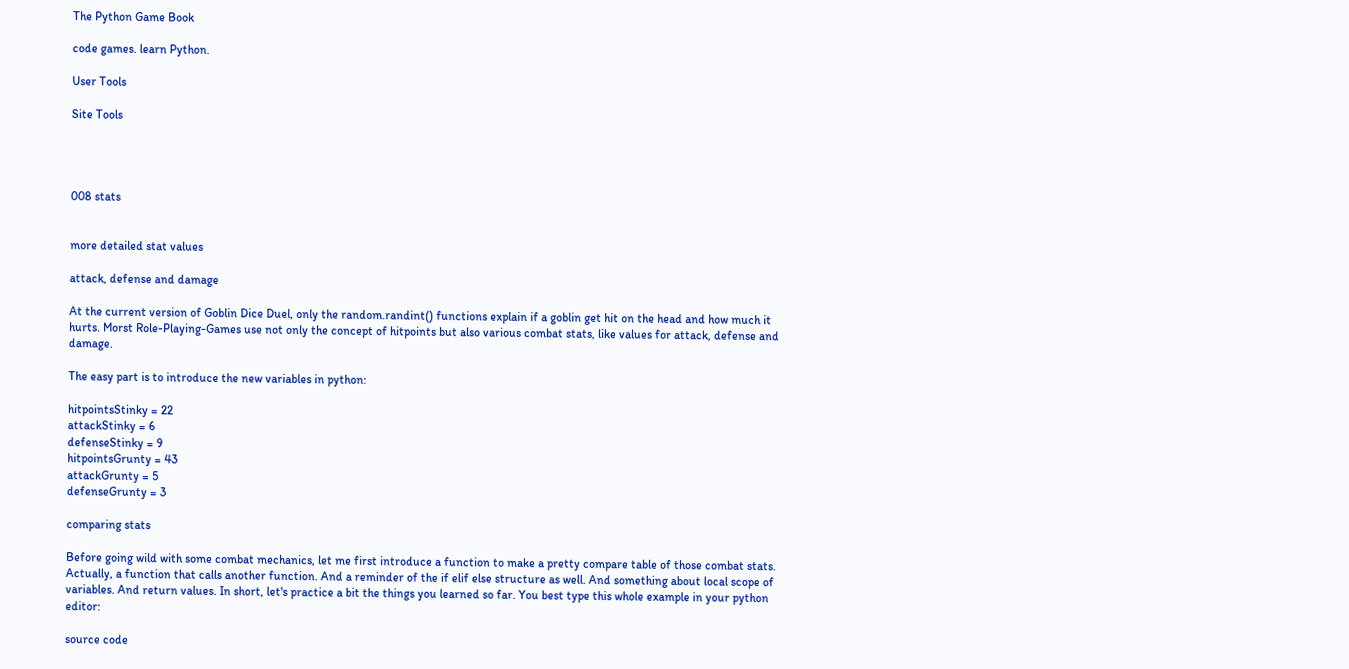The Python Game Book

code games. learn Python.

User Tools

Site Tools




008 stats


more detailed stat values

attack, defense and damage

At the current version of Goblin Dice Duel, only the random.randint() functions explain if a goblin get hit on the head and how much it hurts. Morst Role-Playing-Games use not only the concept of hitpoints but also various combat stats, like values for attack, defense and damage.

The easy part is to introduce the new variables in python:

hitpointsStinky = 22
attackStinky = 6
defenseStinky = 9
hitpointsGrunty = 43
attackGrunty = 5
defenseGrunty = 3

comparing stats

Before going wild with some combat mechanics, let me first introduce a function to make a pretty compare table of those combat stats. Actually, a function that calls another function. And a reminder of the if elif else structure as well. And something about local scope of variables. And return values. In short, let's practice a bit the things you learned so far. You best type this whole example in your python editor:

source code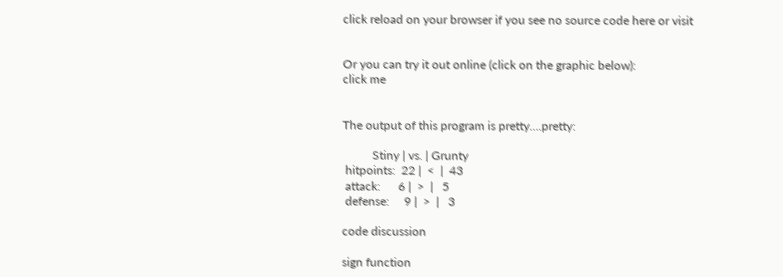click reload on your browser if you see no source code here or visit


Or you can try it out online (click on the graphic below):
click me


The output of this program is pretty….pretty:

          Stiny | vs. | Grunty
 hitpoints:  22 |  <  |  43
 attack:      6 |  >  |   5
 defense:     9 |  >  |   3

code discussion

sign function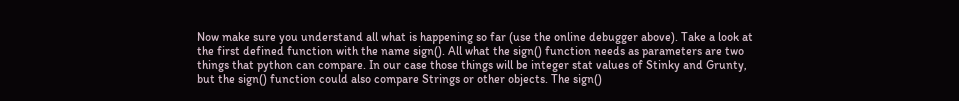Now make sure you understand all what is happening so far (use the online debugger above). Take a look at the first defined function with the name sign(). All what the sign() function needs as parameters are two things that python can compare. In our case those things will be integer stat values of Stinky and Grunty, but the sign() function could also compare Strings or other objects. The sign()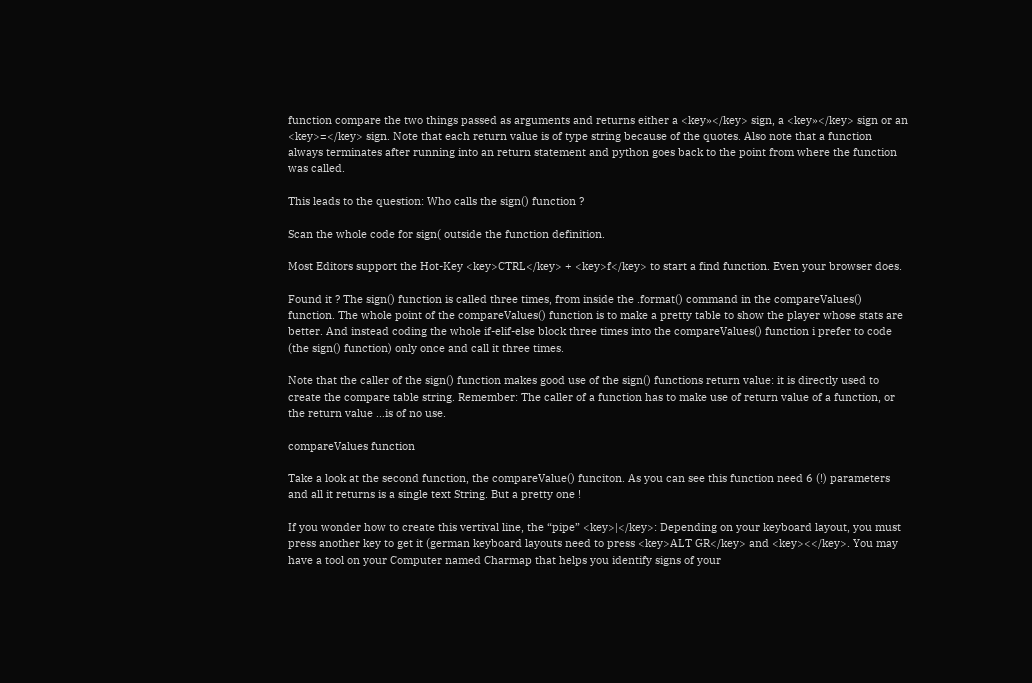function compare the two things passed as arguments and returns either a <key»</key> sign, a <key»</key> sign or an <key>=</key> sign. Note that each return value is of type string because of the quotes. Also note that a function always terminates after running into an return statement and python goes back to the point from where the function was called.

This leads to the question: Who calls the sign() function ?

Scan the whole code for sign( outside the function definition.

Most Editors support the Hot-Key <key>CTRL</key> + <key>f</key> to start a find function. Even your browser does.

Found it ? The sign() function is called three times, from inside the .format() command in the compareValues() function. The whole point of the compareValues() function is to make a pretty table to show the player whose stats are better. And instead coding the whole if-elif-else block three times into the compareValues() function i prefer to code (the sign() function) only once and call it three times.

Note that the caller of the sign() function makes good use of the sign() functions return value: it is directly used to create the compare table string. Remember: The caller of a function has to make use of return value of a function, or the return value …is of no use.

compareValues function

Take a look at the second function, the compareValue() funciton. As you can see this function need 6 (!) parameters and all it returns is a single text String. But a pretty one !

If you wonder how to create this vertival line, the “pipe” <key>|</key>: Depending on your keyboard layout, you must press another key to get it (german keyboard layouts need to press <key>ALT GR</key> and <key><</key>. You may have a tool on your Computer named Charmap that helps you identify signs of your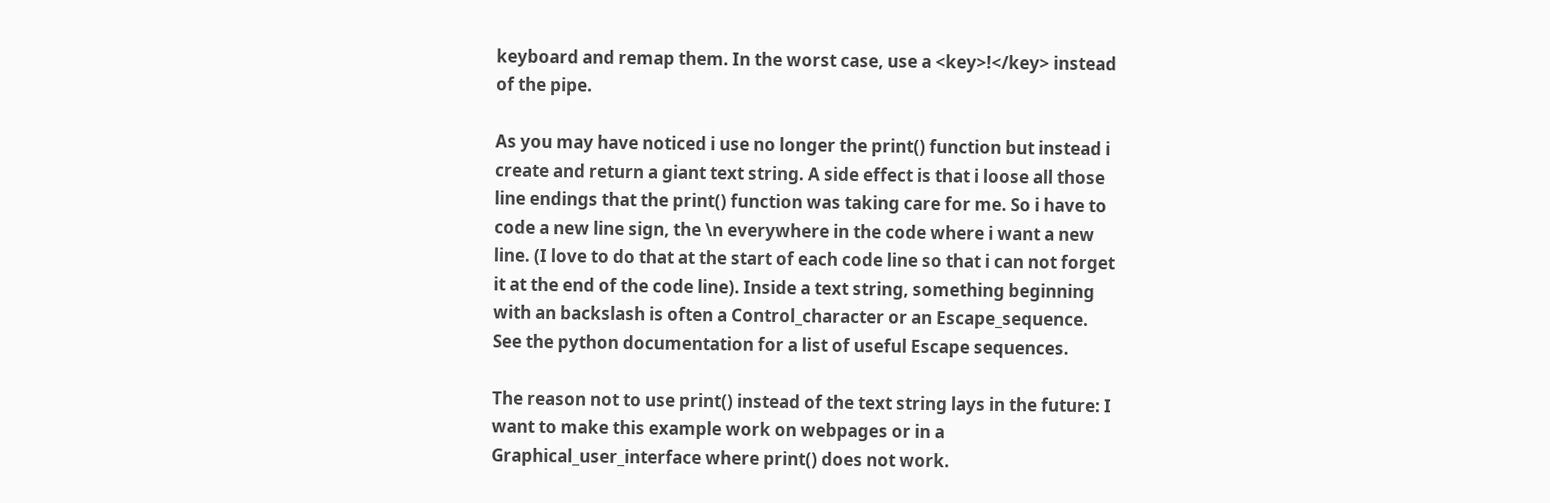keyboard and remap them. In the worst case, use a <key>!</key> instead of the pipe.

As you may have noticed i use no longer the print() function but instead i create and return a giant text string. A side effect is that i loose all those line endings that the print() function was taking care for me. So i have to code a new line sign, the \n everywhere in the code where i want a new line. (I love to do that at the start of each code line so that i can not forget it at the end of the code line). Inside a text string, something beginning with an backslash is often a Control_character or an Escape_sequence. See the python documentation for a list of useful Escape sequences.

The reason not to use print() instead of the text string lays in the future: I want to make this example work on webpages or in a Graphical_user_interface where print() does not work.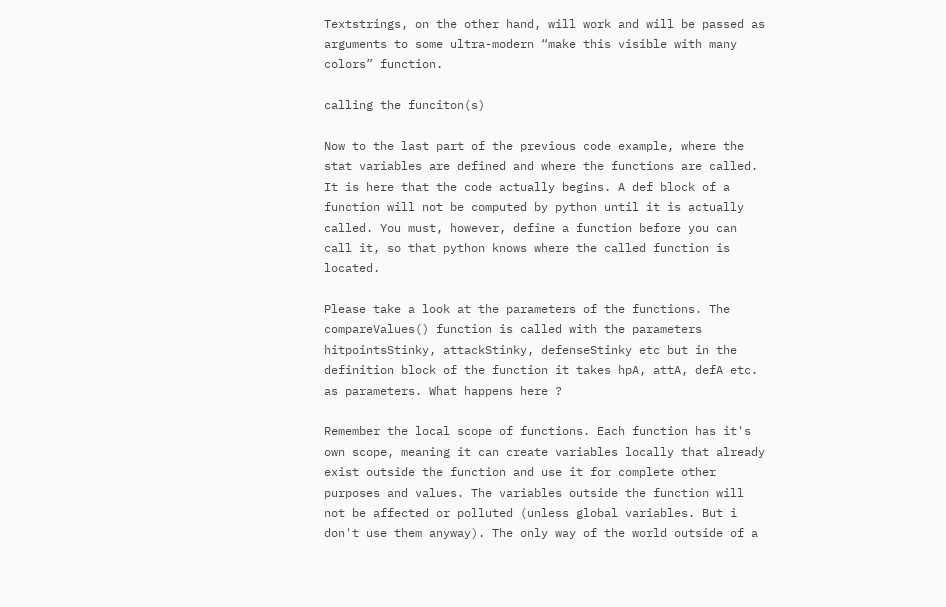Textstrings, on the other hand, will work and will be passed as arguments to some ultra-modern “make this visible with many colors” function.

calling the funciton(s)

Now to the last part of the previous code example, where the stat variables are defined and where the functions are called. It is here that the code actually begins. A def block of a function will not be computed by python until it is actually called. You must, however, define a function before you can call it, so that python knows where the called function is located.

Please take a look at the parameters of the functions. The compareValues() function is called with the parameters hitpointsStinky, attackStinky, defenseStinky etc but in the definition block of the function it takes hpA, attA, defA etc. as parameters. What happens here ?

Remember the local scope of functions. Each function has it's own scope, meaning it can create variables locally that already exist outside the function and use it for complete other purposes and values. The variables outside the function will not be affected or polluted (unless global variables. But i don't use them anyway). The only way of the world outside of a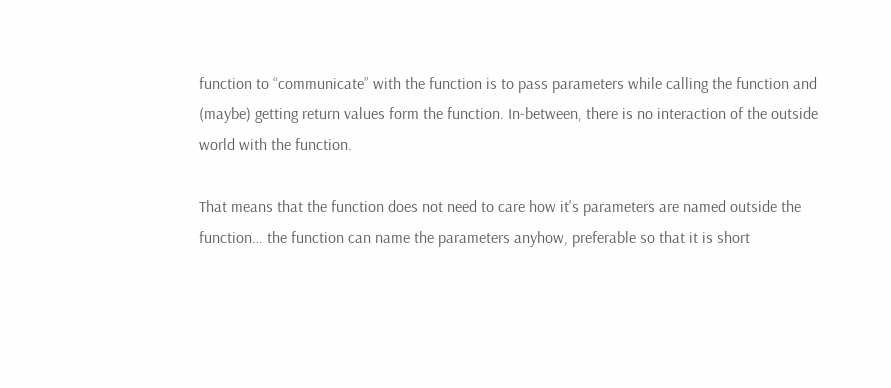function to “communicate” with the function is to pass parameters while calling the function and (maybe) getting return values form the function. In-between, there is no interaction of the outside world with the function.

That means that the function does not need to care how it's parameters are named outside the function… the function can name the parameters anyhow, preferable so that it is short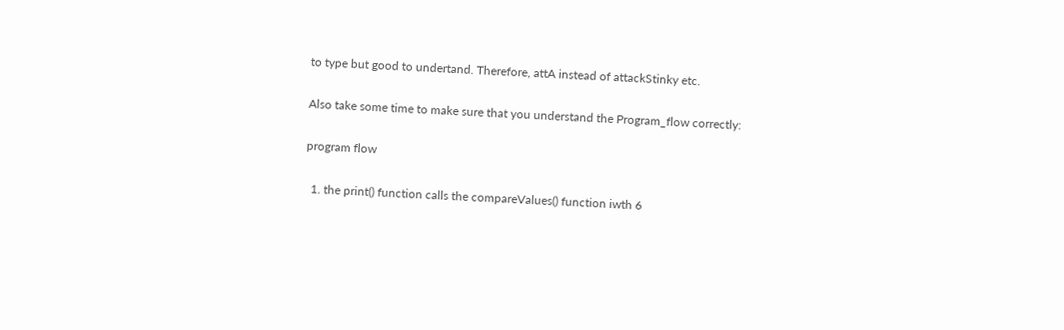to type but good to undertand. Therefore, attA instead of attackStinky etc.

Also take some time to make sure that you understand the Program_flow correctly:

program flow

  1. the print() function calls the compareValues() function iwth 6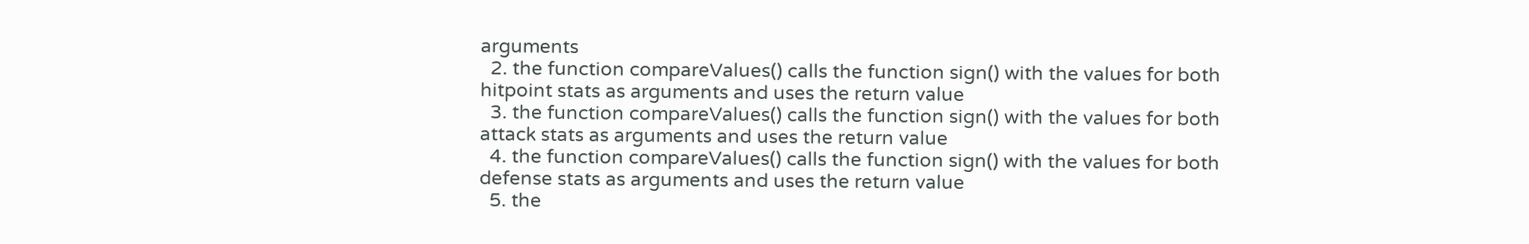arguments
  2. the function compareValues() calls the function sign() with the values for both hitpoint stats as arguments and uses the return value
  3. the function compareValues() calls the function sign() with the values for both attack stats as arguments and uses the return value
  4. the function compareValues() calls the function sign() with the values for both defense stats as arguments and uses the return value
  5. the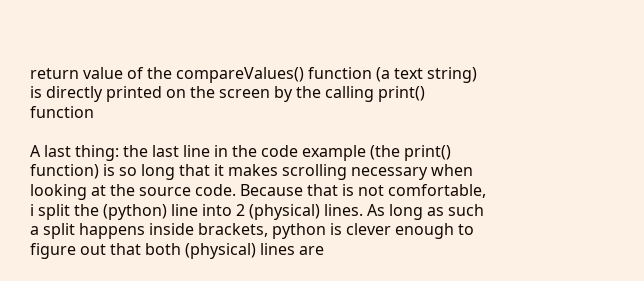return value of the compareValues() function (a text string) is directly printed on the screen by the calling print() function

A last thing: the last line in the code example (the print() function) is so long that it makes scrolling necessary when looking at the source code. Because that is not comfortable, i split the (python) line into 2 (physical) lines. As long as such a split happens inside brackets, python is clever enough to figure out that both (physical) lines are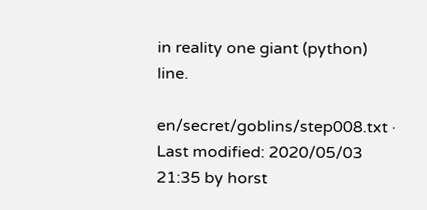in reality one giant (python) line.

en/secret/goblins/step008.txt · Last modified: 2020/05/03 21:35 by horst